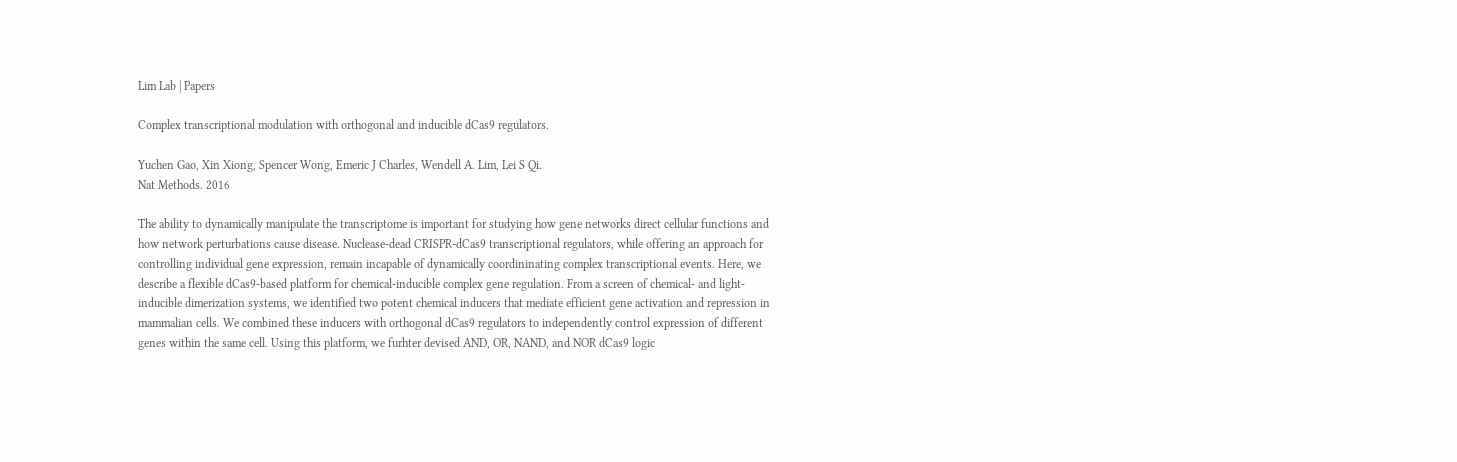Lim Lab | Papers

Complex transcriptional modulation with orthogonal and inducible dCas9 regulators.

Yuchen Gao, Xin Xiong, Spencer Wong, Emeric J Charles, Wendell A. Lim, Lei S Qi.
Nat Methods. 2016

The ability to dynamically manipulate the transcriptome is important for studying how gene networks direct cellular functions and how network perturbations cause disease. Nuclease-dead CRISPR-dCas9 transcriptional regulators, while offering an approach for controlling individual gene expression, remain incapable of dynamically coordininating complex transcriptional events. Here, we describe a flexible dCas9-based platform for chemical-inducible complex gene regulation. From a screen of chemical- and light-inducible dimerization systems, we identified two potent chemical inducers that mediate efficient gene activation and repression in mammalian cells. We combined these inducers with orthogonal dCas9 regulators to independently control expression of different genes within the same cell. Using this platform, we furhter devised AND, OR, NAND, and NOR dCas9 logic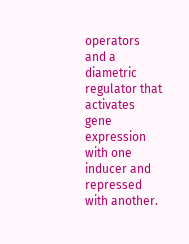operators and a diametric regulator that activates gene expression with one inducer and repressed with another.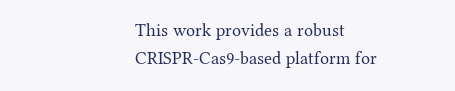This work provides a robust CRISPR-Cas9-based platform for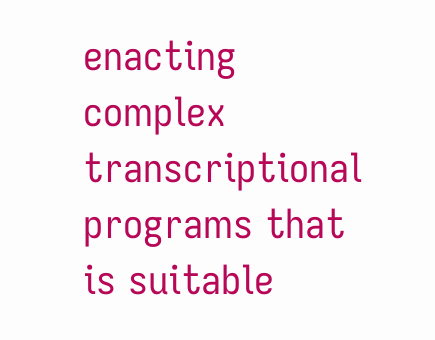enacting complex transcriptional programs that is suitable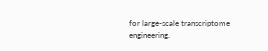for large-scale transcriptome engineering.